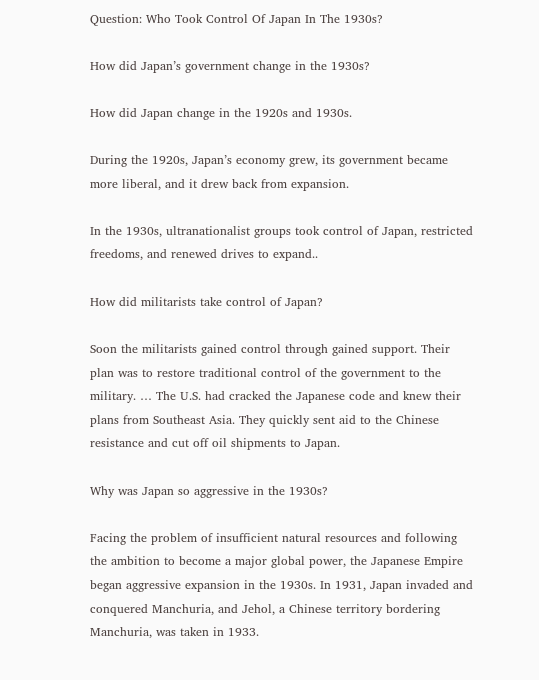Question: Who Took Control Of Japan In The 1930s?

How did Japan’s government change in the 1930s?

How did Japan change in the 1920s and 1930s.

During the 1920s, Japan’s economy grew, its government became more liberal, and it drew back from expansion.

In the 1930s, ultranationalist groups took control of Japan, restricted freedoms, and renewed drives to expand..

How did militarists take control of Japan?

Soon the militarists gained control through gained support. Their plan was to restore traditional control of the government to the military. … The U.S. had cracked the Japanese code and knew their plans from Southeast Asia. They quickly sent aid to the Chinese resistance and cut off oil shipments to Japan.

Why was Japan so aggressive in the 1930s?

Facing the problem of insufficient natural resources and following the ambition to become a major global power, the Japanese Empire began aggressive expansion in the 1930s. In 1931, Japan invaded and conquered Manchuria, and Jehol, a Chinese territory bordering Manchuria, was taken in 1933.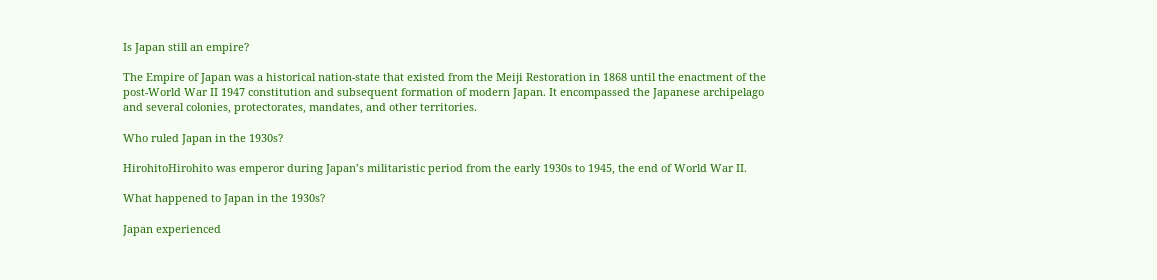Is Japan still an empire?

The Empire of Japan was a historical nation-state that existed from the Meiji Restoration in 1868 until the enactment of the post-World War II 1947 constitution and subsequent formation of modern Japan. It encompassed the Japanese archipelago and several colonies, protectorates, mandates, and other territories.

Who ruled Japan in the 1930s?

HirohitoHirohito was emperor during Japan’s militaristic period from the early 1930s to 1945, the end of World War II.

What happened to Japan in the 1930s?

Japan experienced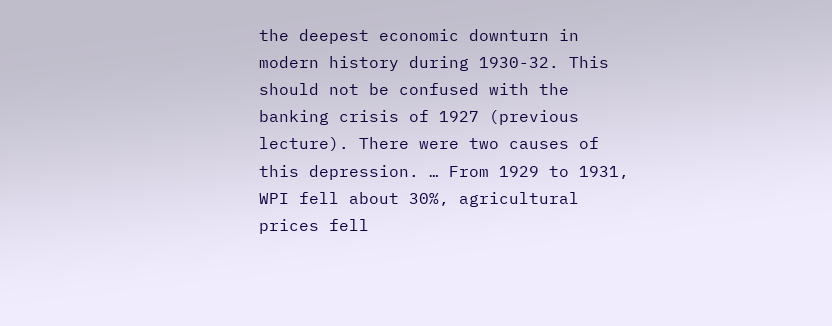the deepest economic downturn in modern history during 1930-32. This should not be confused with the banking crisis of 1927 (previous lecture). There were two causes of this depression. … From 1929 to 1931, WPI fell about 30%, agricultural prices fell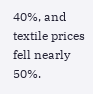40%, and textile prices fell nearly 50%.